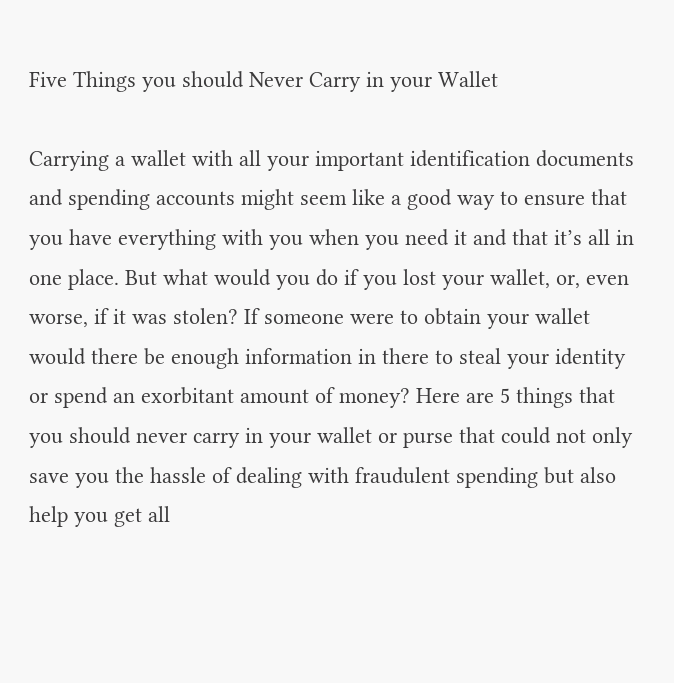Five Things you should Never Carry in your Wallet

Carrying a wallet with all your important identification documents and spending accounts might seem like a good way to ensure that you have everything with you when you need it and that it’s all in one place. But what would you do if you lost your wallet, or, even worse, if it was stolen? If someone were to obtain your wallet would there be enough information in there to steal your identity or spend an exorbitant amount of money? Here are 5 things that you should never carry in your wallet or purse that could not only save you the hassle of dealing with fraudulent spending but also help you get all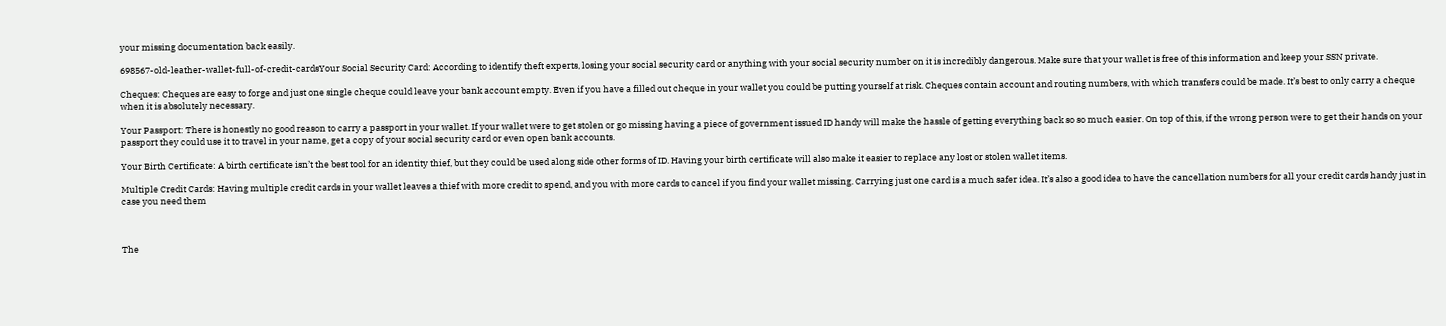your missing documentation back easily.

698567-old-leather-wallet-full-of-credit-cardsYour Social Security Card: According to identify theft experts, losing your social security card or anything with your social security number on it is incredibly dangerous. Make sure that your wallet is free of this information and keep your SSN private.

Cheques: Cheques are easy to forge and just one single cheque could leave your bank account empty. Even if you have a filled out cheque in your wallet you could be putting yourself at risk. Cheques contain account and routing numbers, with which transfers could be made. It’s best to only carry a cheque when it is absolutely necessary.

Your Passport: There is honestly no good reason to carry a passport in your wallet. If your wallet were to get stolen or go missing having a piece of government issued ID handy will make the hassle of getting everything back so so much easier. On top of this, if the wrong person were to get their hands on your passport they could use it to travel in your name, get a copy of your social security card or even open bank accounts.

Your Birth Certificate: A birth certificate isn’t the best tool for an identity thief, but they could be used along side other forms of ID. Having your birth certificate will also make it easier to replace any lost or stolen wallet items.

Multiple Credit Cards: Having multiple credit cards in your wallet leaves a thief with more credit to spend, and you with more cards to cancel if you find your wallet missing. Carrying just one card is a much safer idea. It’s also a good idea to have the cancellation numbers for all your credit cards handy just in case you need them



The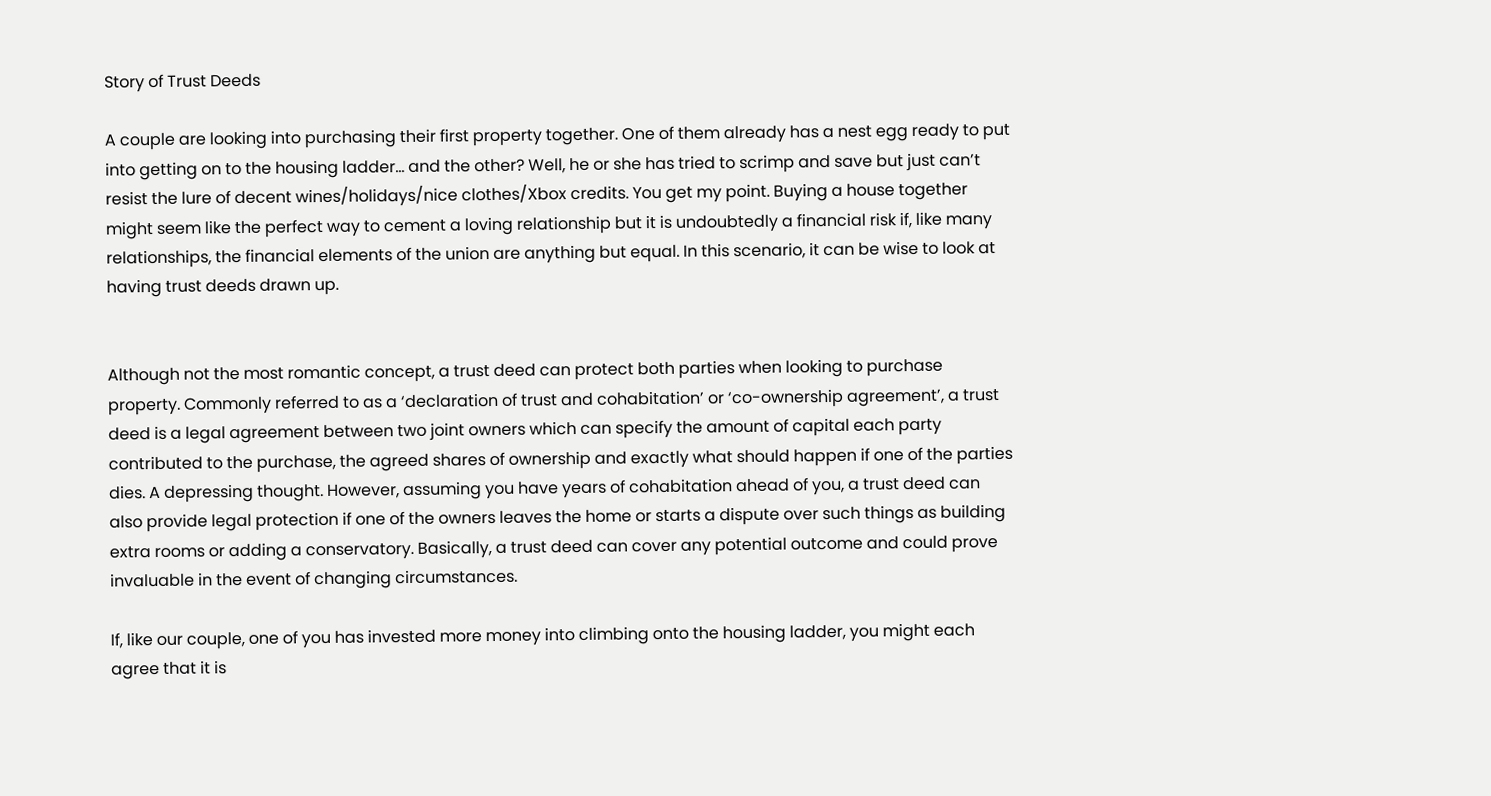Story of Trust Deeds

A couple are looking into purchasing their first property together. One of them already has a nest egg ready to put into getting on to the housing ladder… and the other? Well, he or she has tried to scrimp and save but just can’t resist the lure of decent wines/holidays/nice clothes/Xbox credits. You get my point. Buying a house together might seem like the perfect way to cement a loving relationship but it is undoubtedly a financial risk if, like many relationships, the financial elements of the union are anything but equal. In this scenario, it can be wise to look at having trust deeds drawn up.


Although not the most romantic concept, a trust deed can protect both parties when looking to purchase property. Commonly referred to as a ‘declaration of trust and cohabitation’ or ‘co-ownership agreement’, a trust deed is a legal agreement between two joint owners which can specify the amount of capital each party contributed to the purchase, the agreed shares of ownership and exactly what should happen if one of the parties dies. A depressing thought. However, assuming you have years of cohabitation ahead of you, a trust deed can also provide legal protection if one of the owners leaves the home or starts a dispute over such things as building extra rooms or adding a conservatory. Basically, a trust deed can cover any potential outcome and could prove invaluable in the event of changing circumstances.

If, like our couple, one of you has invested more money into climbing onto the housing ladder, you might each agree that it is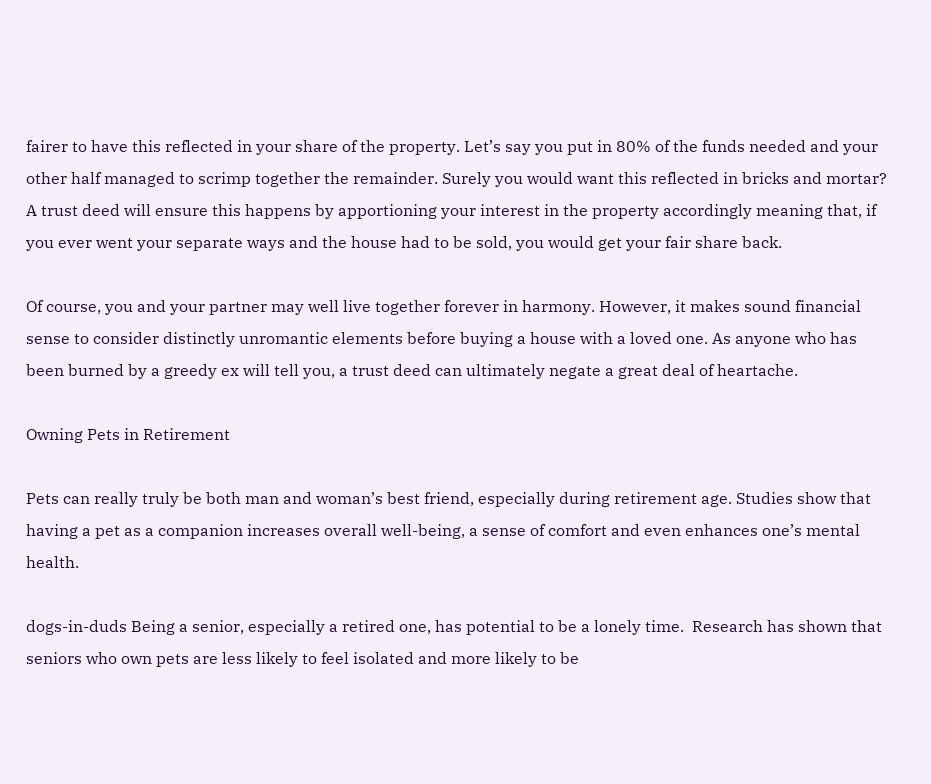fairer to have this reflected in your share of the property. Let’s say you put in 80% of the funds needed and your other half managed to scrimp together the remainder. Surely you would want this reflected in bricks and mortar? A trust deed will ensure this happens by apportioning your interest in the property accordingly meaning that, if you ever went your separate ways and the house had to be sold, you would get your fair share back.

Of course, you and your partner may well live together forever in harmony. However, it makes sound financial sense to consider distinctly unromantic elements before buying a house with a loved one. As anyone who has been burned by a greedy ex will tell you, a trust deed can ultimately negate a great deal of heartache.

Owning Pets in Retirement

Pets can really truly be both man and woman’s best friend, especially during retirement age. Studies show that having a pet as a companion increases overall well-being, a sense of comfort and even enhances one’s mental health.

dogs-in-duds Being a senior, especially a retired one, has potential to be a lonely time.  Research has shown that seniors who own pets are less likely to feel isolated and more likely to be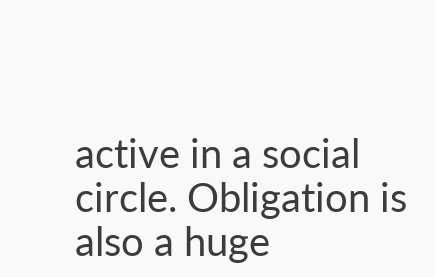active in a social circle. Obligation is also a huge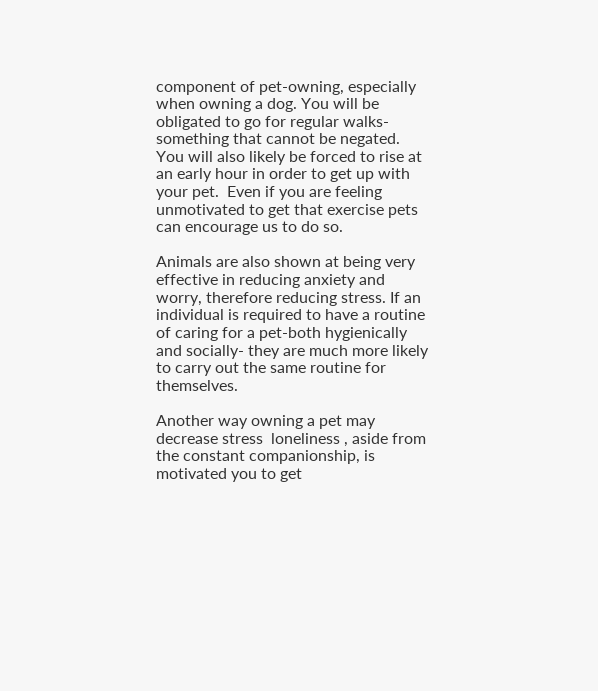component of pet-owning, especially when owning a dog. You will be obligated to go for regular walks-something that cannot be negated. You will also likely be forced to rise at an early hour in order to get up with your pet.  Even if you are feeling unmotivated to get that exercise pets can encourage us to do so.

Animals are also shown at being very effective in reducing anxiety and worry, therefore reducing stress. If an individual is required to have a routine of caring for a pet-both hygienically and socially- they are much more likely to carry out the same routine for themselves.

Another way owning a pet may decrease stress  loneliness , aside from the constant companionship, is motivated you to get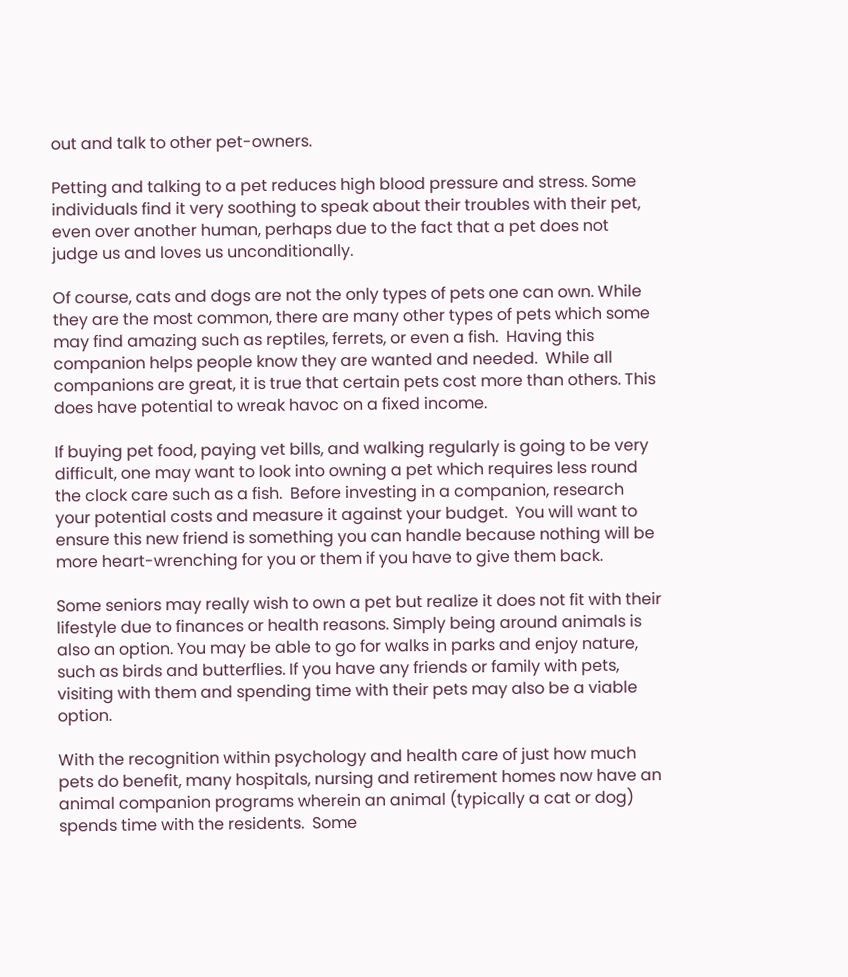out and talk to other pet-owners.

Petting and talking to a pet reduces high blood pressure and stress. Some individuals find it very soothing to speak about their troubles with their pet, even over another human, perhaps due to the fact that a pet does not judge us and loves us unconditionally.

Of course, cats and dogs are not the only types of pets one can own. While they are the most common, there are many other types of pets which some may find amazing such as reptiles, ferrets, or even a fish.  Having this companion helps people know they are wanted and needed.  While all companions are great, it is true that certain pets cost more than others. This does have potential to wreak havoc on a fixed income.

If buying pet food, paying vet bills, and walking regularly is going to be very difficult, one may want to look into owning a pet which requires less round the clock care such as a fish.  Before investing in a companion, research your potential costs and measure it against your budget.  You will want to ensure this new friend is something you can handle because nothing will be more heart-wrenching for you or them if you have to give them back.

Some seniors may really wish to own a pet but realize it does not fit with their lifestyle due to finances or health reasons. Simply being around animals is also an option. You may be able to go for walks in parks and enjoy nature, such as birds and butterflies. If you have any friends or family with pets, visiting with them and spending time with their pets may also be a viable option.

With the recognition within psychology and health care of just how much pets do benefit, many hospitals, nursing and retirement homes now have an animal companion programs wherein an animal (typically a cat or dog) spends time with the residents.  Some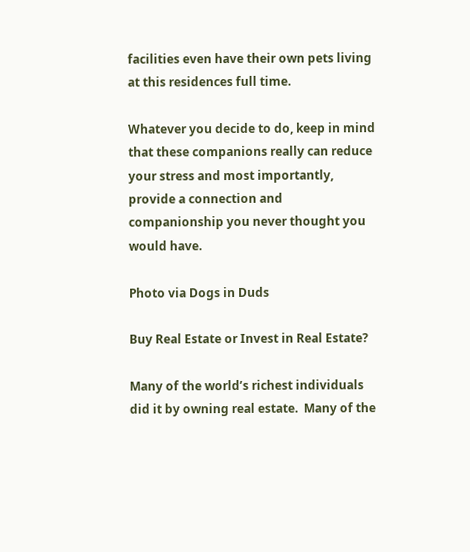facilities even have their own pets living at this residences full time.

Whatever you decide to do, keep in mind that these companions really can reduce your stress and most importantly, provide a connection and companionship you never thought you would have.

Photo via Dogs in Duds

Buy Real Estate or Invest in Real Estate?

Many of the world’s richest individuals did it by owning real estate.  Many of the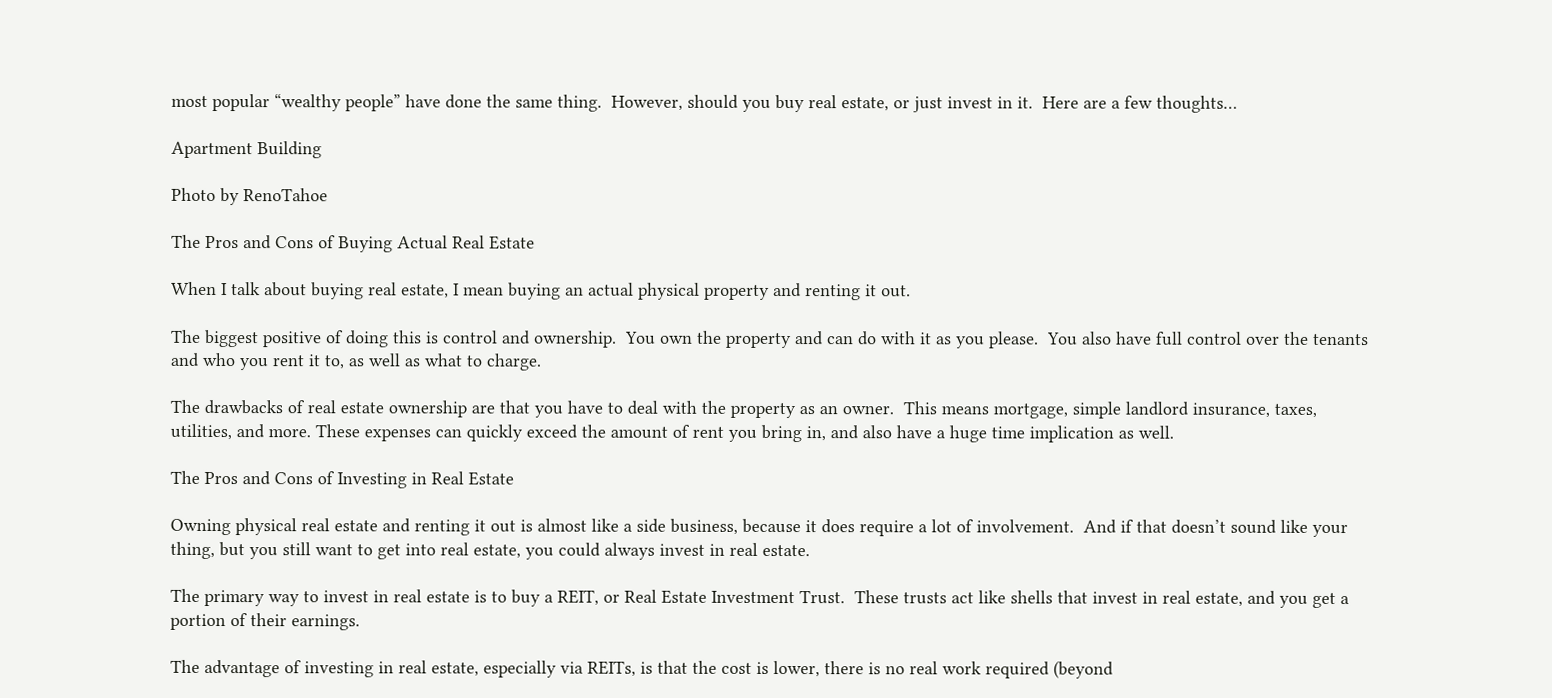most popular “wealthy people” have done the same thing.  However, should you buy real estate, or just invest in it.  Here are a few thoughts…

Apartment Building

Photo by RenoTahoe

The Pros and Cons of Buying Actual Real Estate

When I talk about buying real estate, I mean buying an actual physical property and renting it out.

The biggest positive of doing this is control and ownership.  You own the property and can do with it as you please.  You also have full control over the tenants and who you rent it to, as well as what to charge.

The drawbacks of real estate ownership are that you have to deal with the property as an owner.  This means mortgage, simple landlord insurance, taxes, utilities, and more. These expenses can quickly exceed the amount of rent you bring in, and also have a huge time implication as well.

The Pros and Cons of Investing in Real Estate

Owning physical real estate and renting it out is almost like a side business, because it does require a lot of involvement.  And if that doesn’t sound like your thing, but you still want to get into real estate, you could always invest in real estate.

The primary way to invest in real estate is to buy a REIT, or Real Estate Investment Trust.  These trusts act like shells that invest in real estate, and you get a portion of their earnings.

The advantage of investing in real estate, especially via REITs, is that the cost is lower, there is no real work required (beyond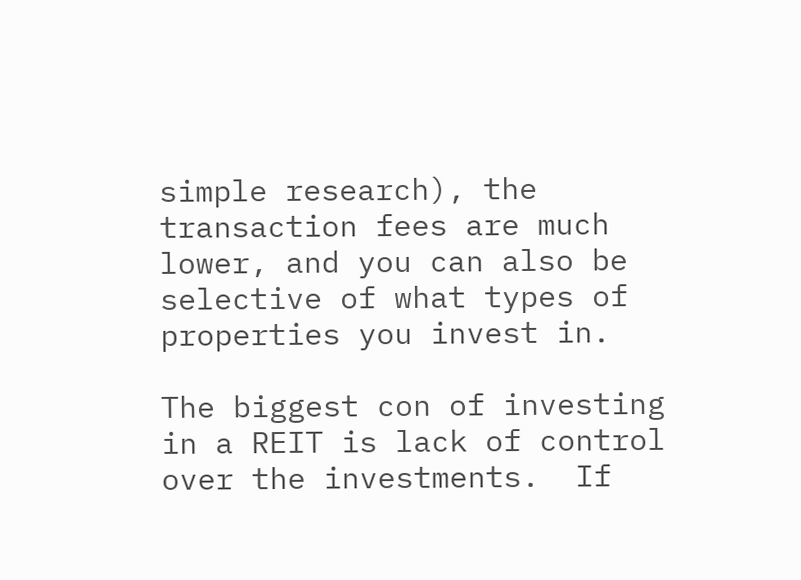simple research), the transaction fees are much lower, and you can also be selective of what types of properties you invest in.

The biggest con of investing in a REIT is lack of control over the investments.  If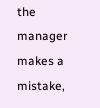the manager makes a mistake,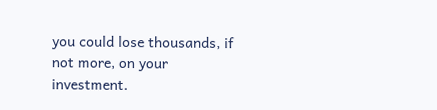you could lose thousands, if not more, on your investment.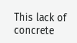This lack of concrete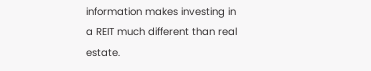information makes investing in a REIT much different than real estate.